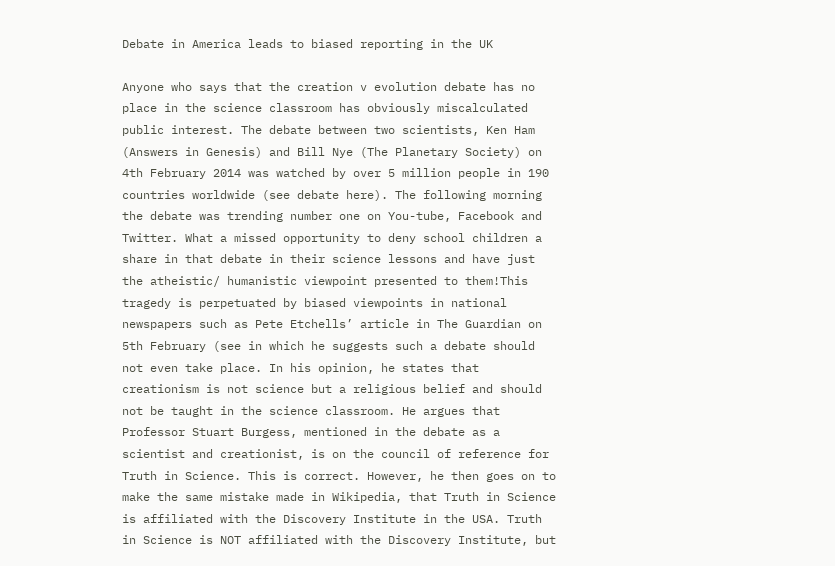Debate in America leads to biased reporting in the UK

Anyone who says that the creation v evolution debate has no place in the science classroom has obviously miscalculated public interest. The debate between two scientists, Ken Ham (Answers in Genesis) and Bill Nye (The Planetary Society) on 4th February 2014 was watched by over 5 million people in 190 countries worldwide (see debate here). The following morning the debate was trending number one on You-tube, Facebook and Twitter. What a missed opportunity to deny school children a share in that debate in their science lessons and have just the atheistic/ humanistic viewpoint presented to them!This tragedy is perpetuated by biased viewpoints in national newspapers such as Pete Etchells’ article in The Guardian on 5th February (see in which he suggests such a debate should not even take place. In his opinion, he states that creationism is not science but a religious belief and should not be taught in the science classroom. He argues that Professor Stuart Burgess, mentioned in the debate as a scientist and creationist, is on the council of reference for Truth in Science. This is correct. However, he then goes on to make the same mistake made in Wikipedia, that Truth in Science is affiliated with the Discovery Institute in the USA. Truth in Science is NOT affiliated with the Discovery Institute, but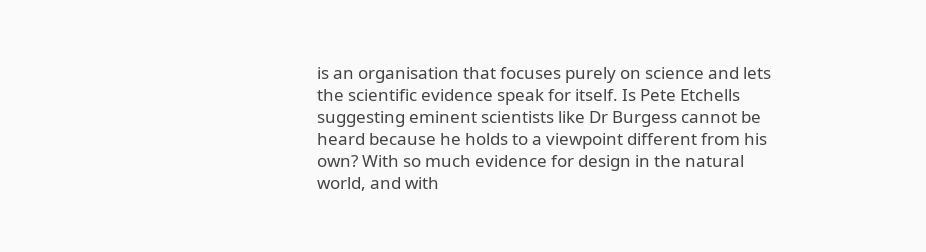is an organisation that focuses purely on science and lets the scientific evidence speak for itself. Is Pete Etchells suggesting eminent scientists like Dr Burgess cannot be heard because he holds to a viewpoint different from his own? With so much evidence for design in the natural world, and with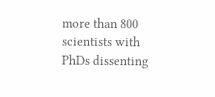more than 800 scientists with PhDs dissenting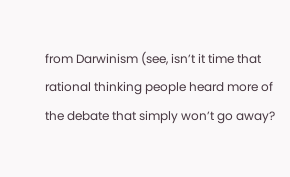from Darwinism (see, isn’t it time that rational thinking people heard more of the debate that simply won’t go away?